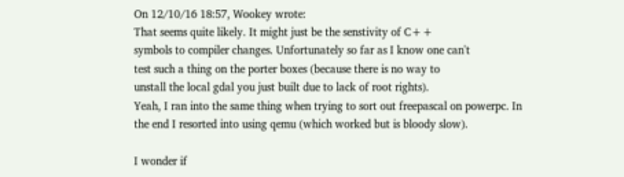On 12/10/16 18:57, Wookey wrote:
That seems quite likely. It might just be the senstivity of C++
symbols to compiler changes. Unfortunately so far as I know one can't
test such a thing on the porter boxes (because there is no way to
unstall the local gdal you just built due to lack of root rights).
Yeah, I ran into the same thing when trying to sort out freepascal on powerpc. In the end I resorted into using qemu (which worked but is bloody slow).

I wonder if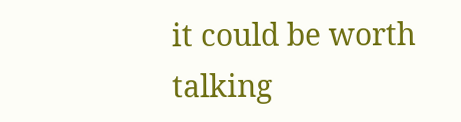it could be worth talking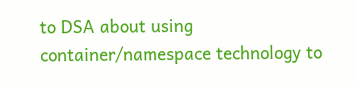to DSA about using container/namespace technology to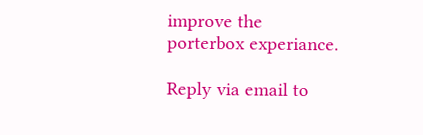improve the porterbox experiance.

Reply via email to